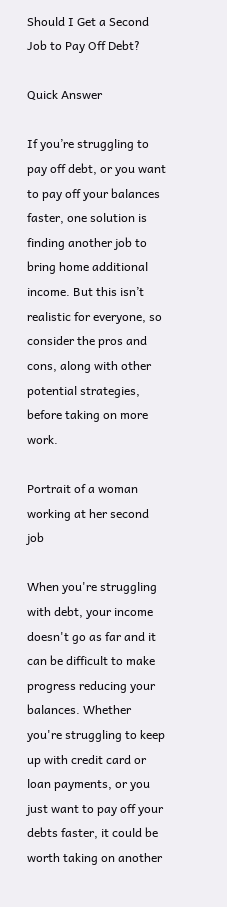Should I Get a Second Job to Pay Off Debt?

Quick Answer

If you’re struggling to pay off debt, or you want to pay off your balances faster, one solution is finding another job to bring home additional income. But this isn’t realistic for everyone, so consider the pros and cons, along with other potential strategies, before taking on more work.

Portrait of a woman working at her second job

When you're struggling with debt, your income doesn't go as far and it can be difficult to make progress reducing your balances. Whether you're struggling to keep up with credit card or loan payments, or you just want to pay off your debts faster, it could be worth taking on another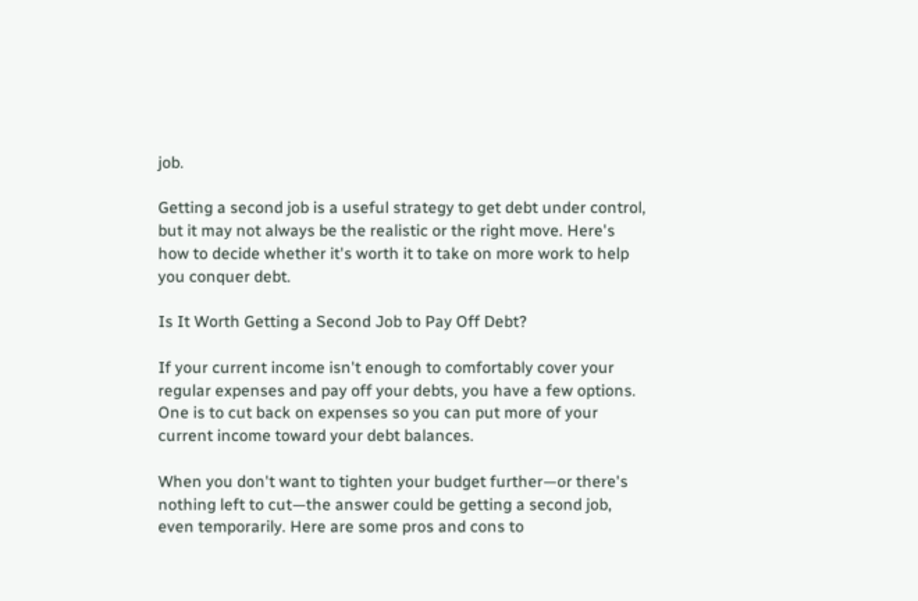job.

Getting a second job is a useful strategy to get debt under control, but it may not always be the realistic or the right move. Here's how to decide whether it's worth it to take on more work to help you conquer debt.

Is It Worth Getting a Second Job to Pay Off Debt?

If your current income isn't enough to comfortably cover your regular expenses and pay off your debts, you have a few options. One is to cut back on expenses so you can put more of your current income toward your debt balances.

When you don't want to tighten your budget further—or there's nothing left to cut—the answer could be getting a second job, even temporarily. Here are some pros and cons to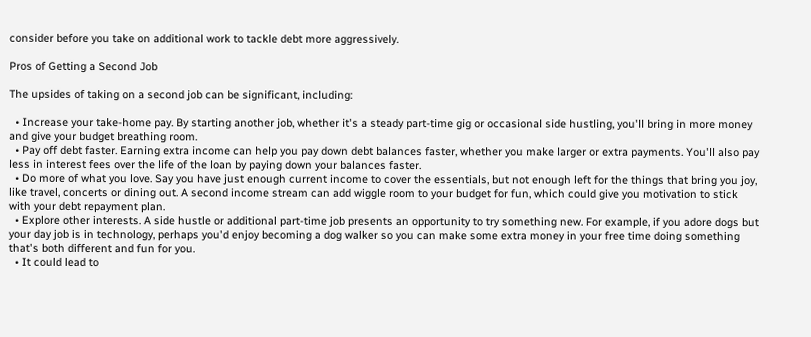consider before you take on additional work to tackle debt more aggressively.

Pros of Getting a Second Job

The upsides of taking on a second job can be significant, including:

  • Increase your take-home pay. By starting another job, whether it's a steady part-time gig or occasional side hustling, you'll bring in more money and give your budget breathing room.
  • Pay off debt faster. Earning extra income can help you pay down debt balances faster, whether you make larger or extra payments. You'll also pay less in interest fees over the life of the loan by paying down your balances faster.
  • Do more of what you love. Say you have just enough current income to cover the essentials, but not enough left for the things that bring you joy, like travel, concerts or dining out. A second income stream can add wiggle room to your budget for fun, which could give you motivation to stick with your debt repayment plan.
  • Explore other interests. A side hustle or additional part-time job presents an opportunity to try something new. For example, if you adore dogs but your day job is in technology, perhaps you'd enjoy becoming a dog walker so you can make some extra money in your free time doing something that's both different and fun for you.
  • It could lead to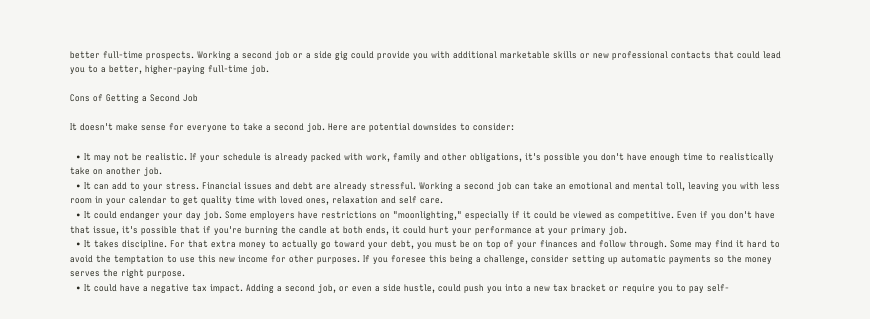better full-time prospects. Working a second job or a side gig could provide you with additional marketable skills or new professional contacts that could lead you to a better, higher-paying full-time job.

Cons of Getting a Second Job

It doesn't make sense for everyone to take a second job. Here are potential downsides to consider:

  • It may not be realistic. If your schedule is already packed with work, family and other obligations, it's possible you don't have enough time to realistically take on another job.
  • It can add to your stress. Financial issues and debt are already stressful. Working a second job can take an emotional and mental toll, leaving you with less room in your calendar to get quality time with loved ones, relaxation and self care.
  • It could endanger your day job. Some employers have restrictions on "moonlighting," especially if it could be viewed as competitive. Even if you don't have that issue, it's possible that if you're burning the candle at both ends, it could hurt your performance at your primary job.
  • It takes discipline. For that extra money to actually go toward your debt, you must be on top of your finances and follow through. Some may find it hard to avoid the temptation to use this new income for other purposes. If you foresee this being a challenge, consider setting up automatic payments so the money serves the right purpose.
  • It could have a negative tax impact. Adding a second job, or even a side hustle, could push you into a new tax bracket or require you to pay self-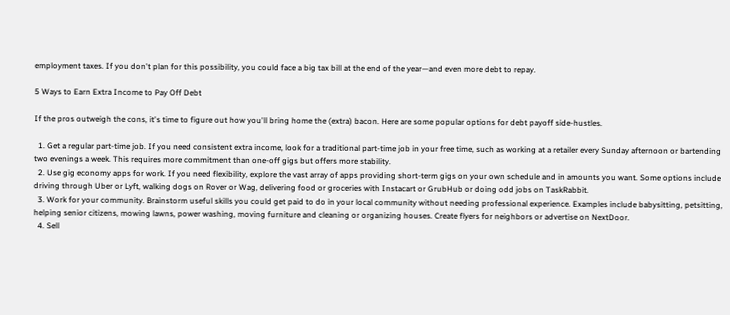employment taxes. If you don't plan for this possibility, you could face a big tax bill at the end of the year—and even more debt to repay.

5 Ways to Earn Extra Income to Pay Off Debt

If the pros outweigh the cons, it's time to figure out how you'll bring home the (extra) bacon. Here are some popular options for debt payoff side-hustles.

  1. Get a regular part-time job. If you need consistent extra income, look for a traditional part-time job in your free time, such as working at a retailer every Sunday afternoon or bartending two evenings a week. This requires more commitment than one-off gigs but offers more stability.
  2. Use gig economy apps for work. If you need flexibility, explore the vast array of apps providing short-term gigs on your own schedule and in amounts you want. Some options include driving through Uber or Lyft, walking dogs on Rover or Wag, delivering food or groceries with Instacart or GrubHub or doing odd jobs on TaskRabbit.
  3. Work for your community. Brainstorm useful skills you could get paid to do in your local community without needing professional experience. Examples include babysitting, petsitting, helping senior citizens, mowing lawns, power washing, moving furniture and cleaning or organizing houses. Create flyers for neighbors or advertise on NextDoor.
  4. Sell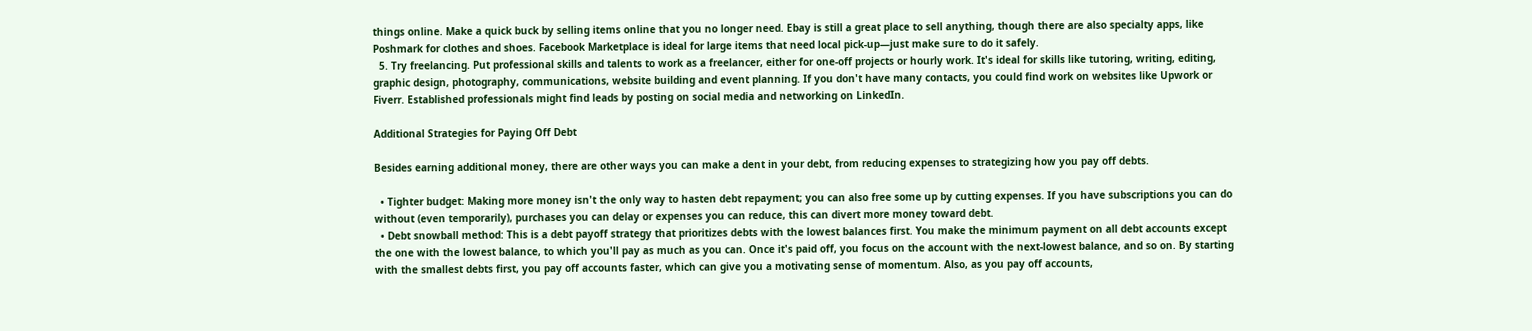things online. Make a quick buck by selling items online that you no longer need. Ebay is still a great place to sell anything, though there are also specialty apps, like Poshmark for clothes and shoes. Facebook Marketplace is ideal for large items that need local pick-up—just make sure to do it safely.
  5. Try freelancing. Put professional skills and talents to work as a freelancer, either for one-off projects or hourly work. It's ideal for skills like tutoring, writing, editing, graphic design, photography, communications, website building and event planning. If you don't have many contacts, you could find work on websites like Upwork or Fiverr. Established professionals might find leads by posting on social media and networking on LinkedIn.

Additional Strategies for Paying Off Debt

Besides earning additional money, there are other ways you can make a dent in your debt, from reducing expenses to strategizing how you pay off debts.

  • Tighter budget: Making more money isn't the only way to hasten debt repayment; you can also free some up by cutting expenses. If you have subscriptions you can do without (even temporarily), purchases you can delay or expenses you can reduce, this can divert more money toward debt.
  • Debt snowball method: This is a debt payoff strategy that prioritizes debts with the lowest balances first. You make the minimum payment on all debt accounts except the one with the lowest balance, to which you'll pay as much as you can. Once it's paid off, you focus on the account with the next-lowest balance, and so on. By starting with the smallest debts first, you pay off accounts faster, which can give you a motivating sense of momentum. Also, as you pay off accounts,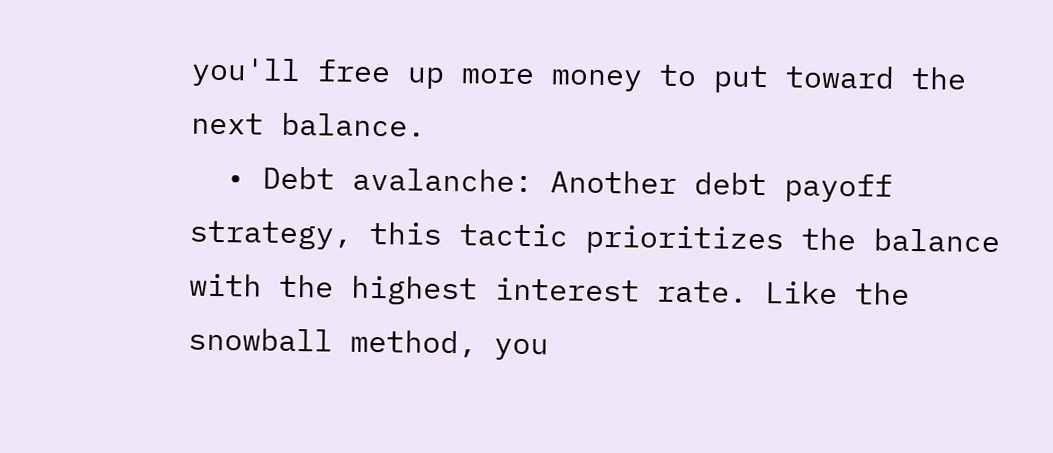you'll free up more money to put toward the next balance.
  • Debt avalanche: Another debt payoff strategy, this tactic prioritizes the balance with the highest interest rate. Like the snowball method, you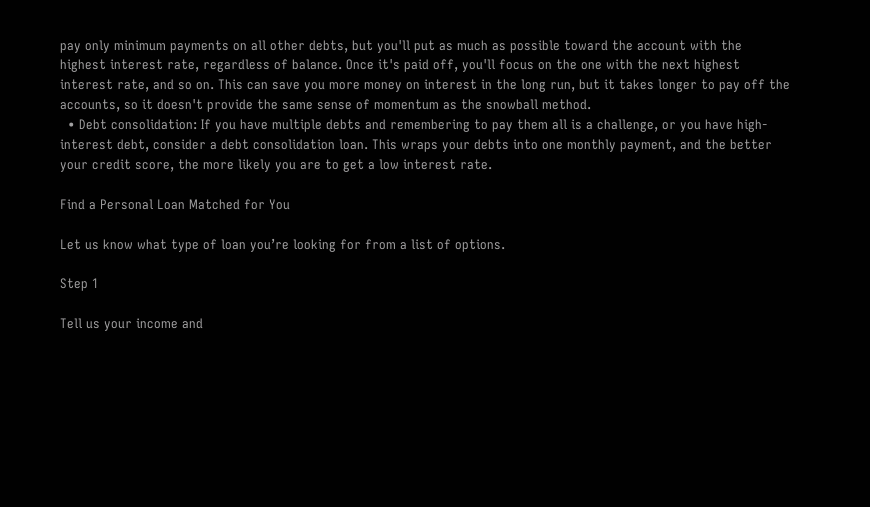pay only minimum payments on all other debts, but you'll put as much as possible toward the account with the highest interest rate, regardless of balance. Once it's paid off, you'll focus on the one with the next highest interest rate, and so on. This can save you more money on interest in the long run, but it takes longer to pay off the accounts, so it doesn't provide the same sense of momentum as the snowball method.
  • Debt consolidation: If you have multiple debts and remembering to pay them all is a challenge, or you have high-interest debt, consider a debt consolidation loan. This wraps your debts into one monthly payment, and the better your credit score, the more likely you are to get a low interest rate.

Find a Personal Loan Matched for You

Let us know what type of loan you’re looking for from a list of options.

Step 1

Tell us your income and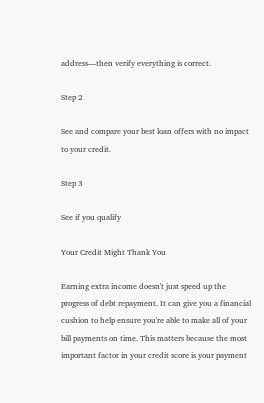address—then verify everything is correct.

Step 2

See and compare your best loan offers with no impact to your credit.

Step 3

See if you qualify

Your Credit Might Thank You

Earning extra income doesn't just speed up the progress of debt repayment. It can give you a financial cushion to help ensure you're able to make all of your bill payments on time. This matters because the most important factor in your credit score is your payment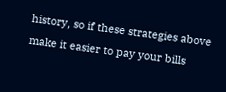history, so if these strategies above make it easier to pay your bills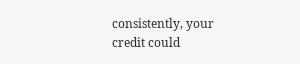consistently, your credit could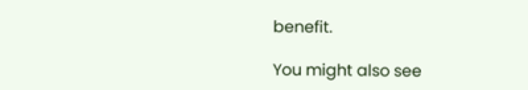benefit.

You might also see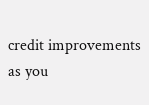credit improvements as you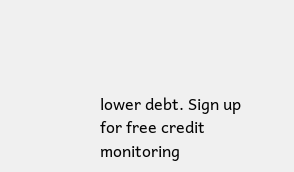lower debt. Sign up for free credit monitoring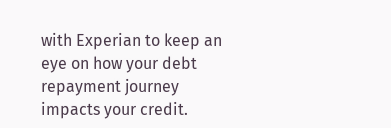with Experian to keep an eye on how your debt repayment journey impacts your credit.